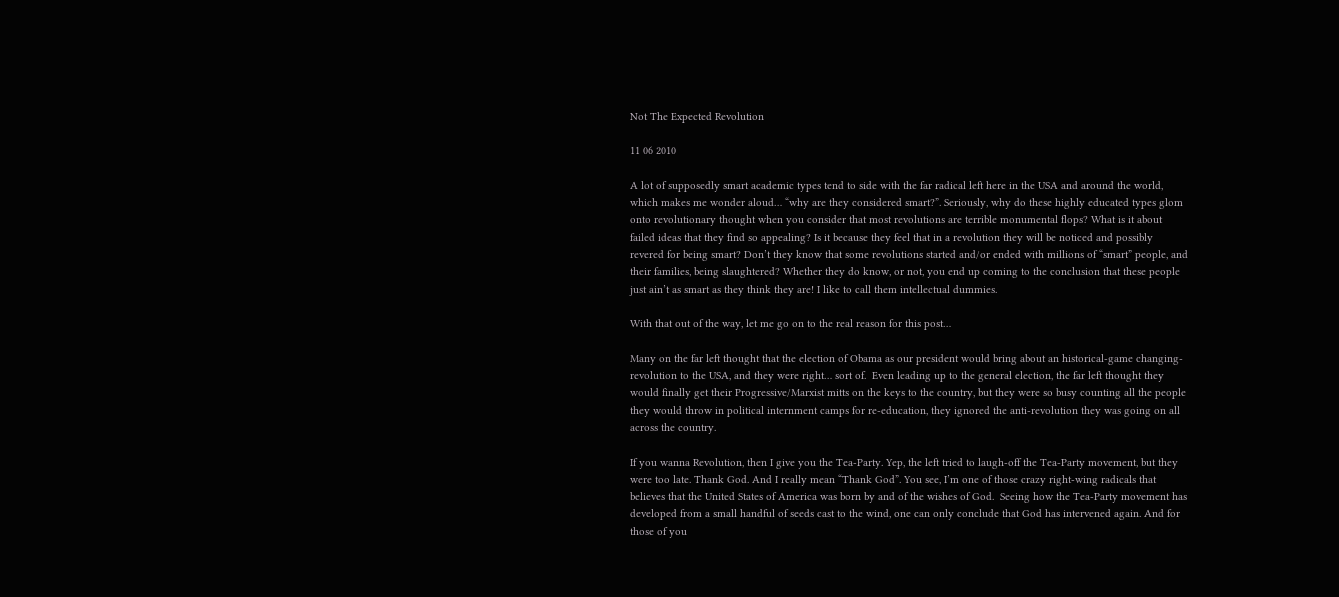Not The Expected Revolution

11 06 2010

A lot of supposedly smart academic types tend to side with the far radical left here in the USA and around the world, which makes me wonder aloud… “why are they considered smart?”. Seriously, why do these highly educated types glom onto revolutionary thought when you consider that most revolutions are terrible monumental flops? What is it about failed ideas that they find so appealing? Is it because they feel that in a revolution they will be noticed and possibly revered for being smart? Don’t they know that some revolutions started and/or ended with millions of “smart” people, and their families, being slaughtered? Whether they do know, or not, you end up coming to the conclusion that these people just ain’t as smart as they think they are! I like to call them intellectual dummies.

With that out of the way, let me go on to the real reason for this post…

Many on the far left thought that the election of Obama as our president would bring about an historical-game changing-revolution to the USA, and they were right… sort of.  Even leading up to the general election, the far left thought they would finally get their Progressive/Marxist mitts on the keys to the country, but they were so busy counting all the people they would throw in political internment camps for re-education, they ignored the anti-revolution they was going on all across the country.

If you wanna Revolution, then I give you the Tea-Party. Yep, the left tried to laugh-off the Tea-Party movement, but they were too late. Thank God. And I really mean “Thank God”. You see, I’m one of those crazy right-wing radicals that believes that the United States of America was born by and of the wishes of God.  Seeing how the Tea-Party movement has developed from a small handful of seeds cast to the wind, one can only conclude that God has intervened again. And for those of you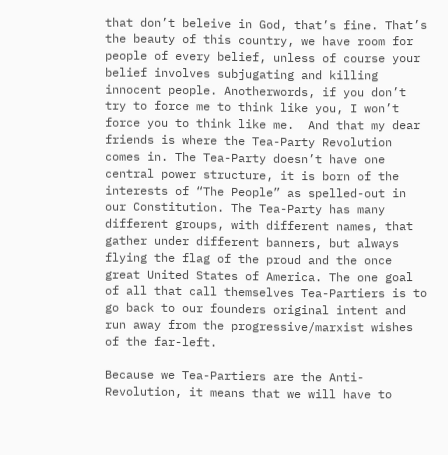that don’t beleive in God, that’s fine. That’s the beauty of this country, we have room for people of every belief, unless of course your belief involves subjugating and killing innocent people. Anotherwords, if you don’t try to force me to think like you, I won’t force you to think like me.  And that my dear friends is where the Tea-Party Revolution comes in. The Tea-Party doesn’t have one central power structure, it is born of the interests of “The People” as spelled-out in our Constitution. The Tea-Party has many different groups, with different names, that gather under different banners, but always flying the flag of the proud and the once great United States of America. The one goal of all that call themselves Tea-Partiers is to go back to our founders original intent and run away from the progressive/marxist wishes of the far-left.

Because we Tea-Partiers are the Anti-Revolution, it means that we will have to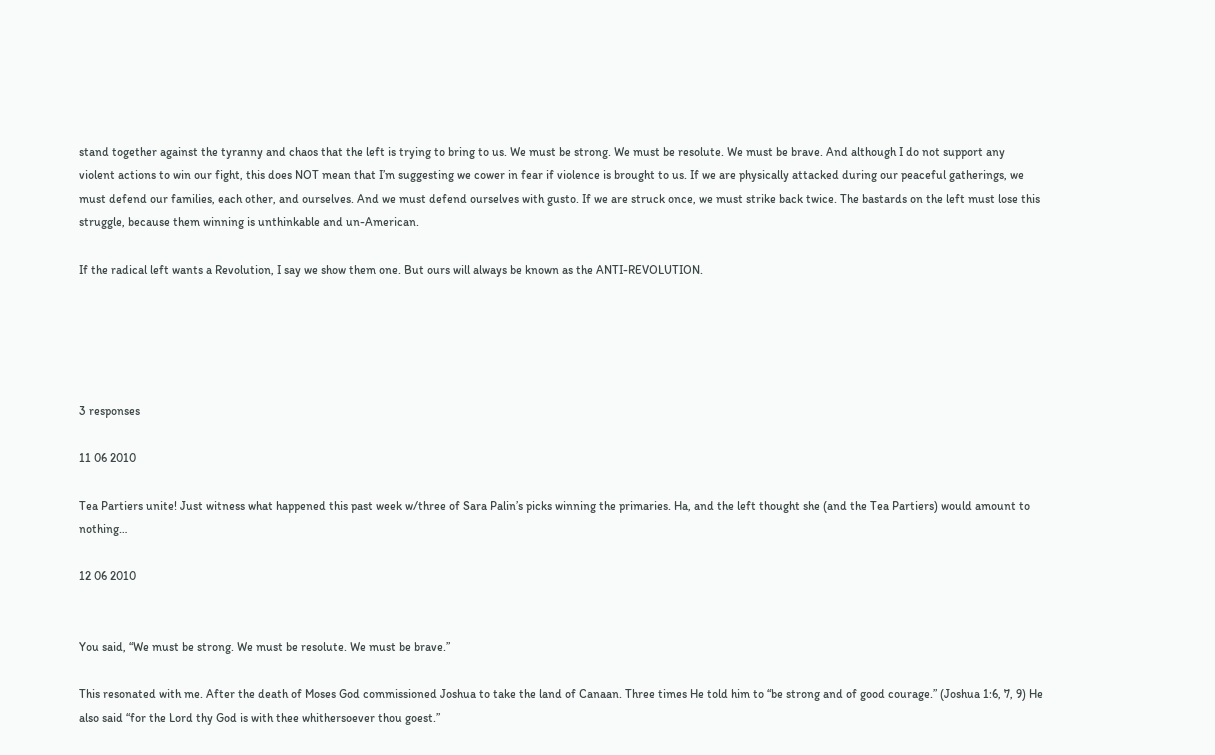stand together against the tyranny and chaos that the left is trying to bring to us. We must be strong. We must be resolute. We must be brave. And although I do not support any violent actions to win our fight, this does NOT mean that I’m suggesting we cower in fear if violence is brought to us. If we are physically attacked during our peaceful gatherings, we must defend our families, each other, and ourselves. And we must defend ourselves with gusto. If we are struck once, we must strike back twice. The bastards on the left must lose this struggle, because them winning is unthinkable and un-American.

If the radical left wants a Revolution, I say we show them one. But ours will always be known as the ANTI-REVOLUTION.





3 responses

11 06 2010

Tea Partiers unite! Just witness what happened this past week w/three of Sara Palin’s picks winning the primaries. Ha, and the left thought she (and the Tea Partiers) would amount to nothing…

12 06 2010


You said, “We must be strong. We must be resolute. We must be brave.”

This resonated with me. After the death of Moses God commissioned Joshua to take the land of Canaan. Three times He told him to “be strong and of good courage.” (Joshua 1:6, 7, 9) He also said “for the Lord thy God is with thee whithersoever thou goest.”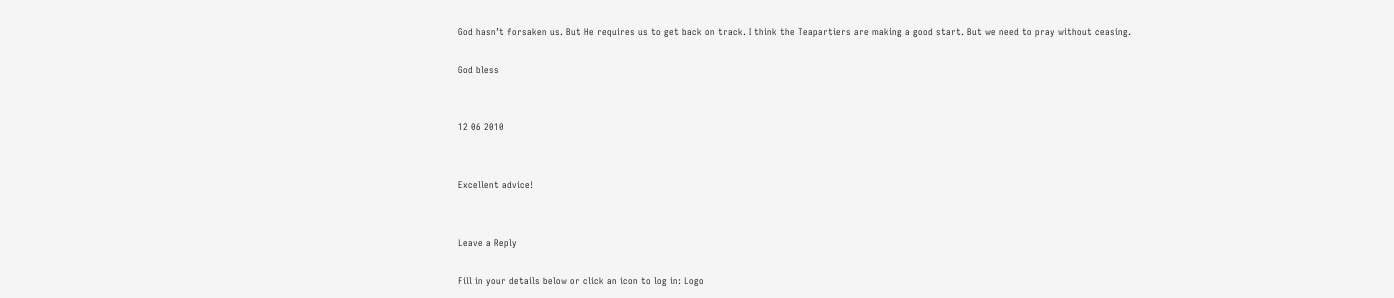God hasn’t forsaken us. But He requires us to get back on track. I think the Teapartiers are making a good start. But we need to pray without ceasing.

God bless


12 06 2010


Excellent advice!


Leave a Reply

Fill in your details below or click an icon to log in: Logo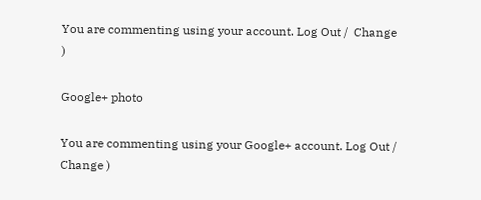You are commenting using your account. Log Out /  Change )

Google+ photo

You are commenting using your Google+ account. Log Out /  Change )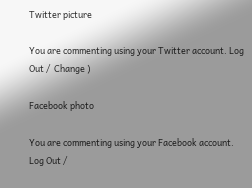Twitter picture

You are commenting using your Twitter account. Log Out /  Change )

Facebook photo

You are commenting using your Facebook account. Log Out /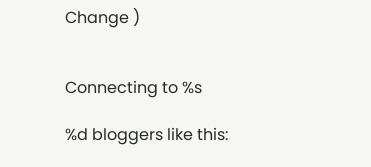Change )


Connecting to %s

%d bloggers like this: